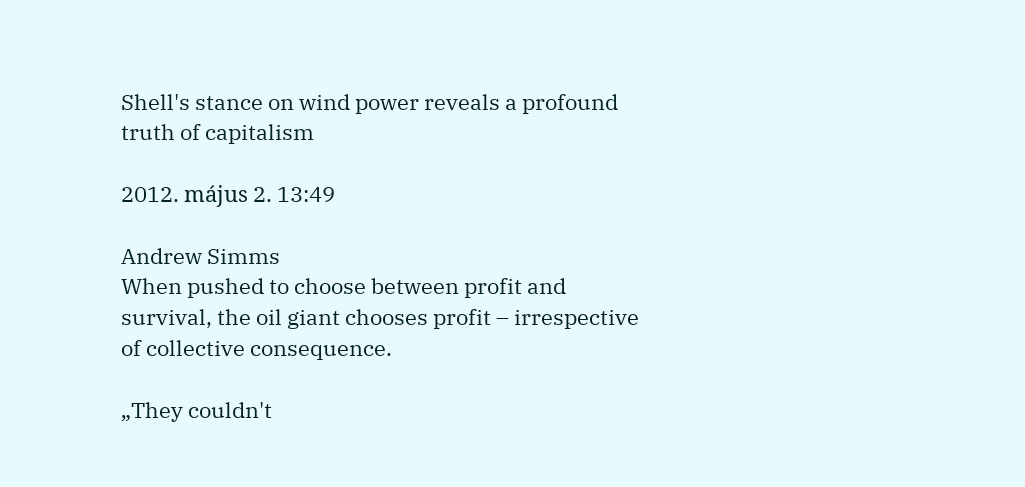Shell's stance on wind power reveals a profound truth of capitalism

2012. május 2. 13:49

Andrew Simms
When pushed to choose between profit and survival, the oil giant chooses profit – irrespective of collective consequence.

„They couldn't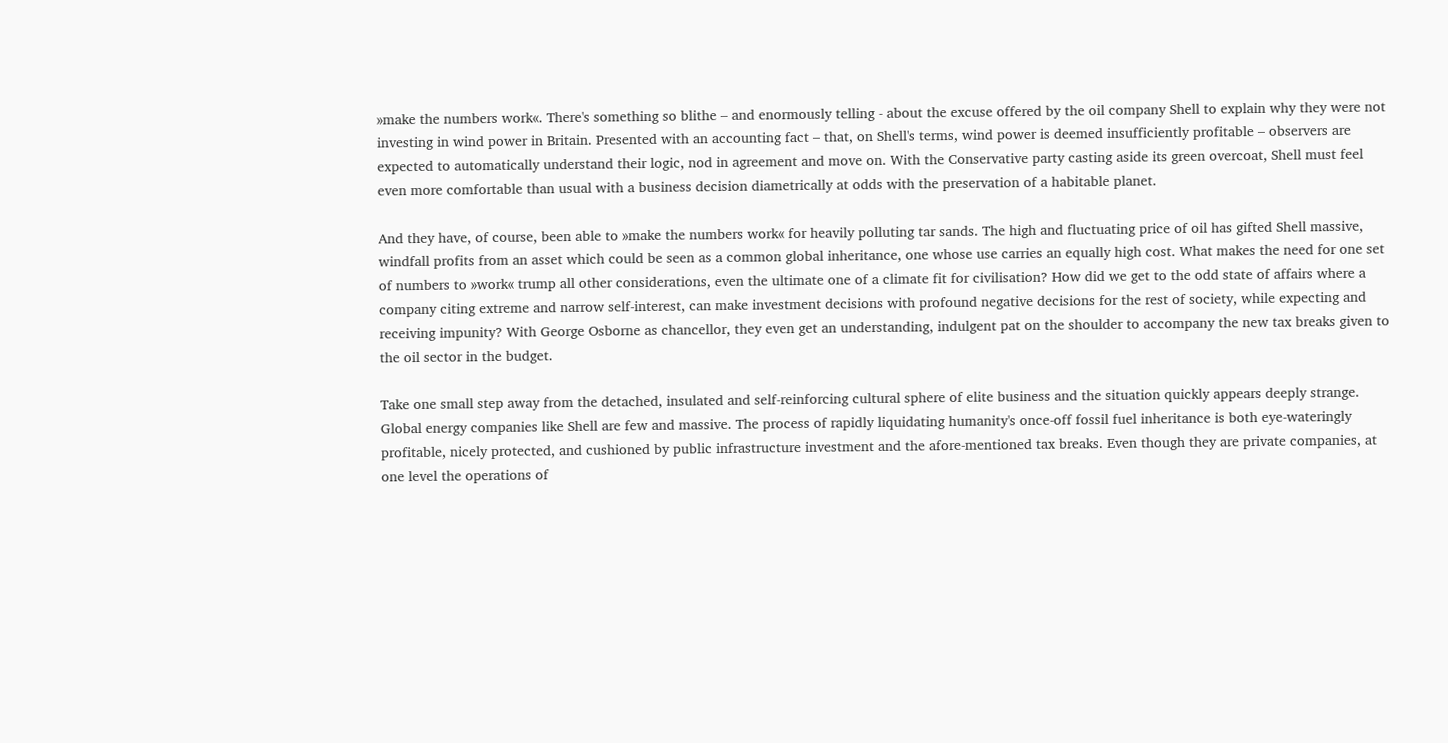»make the numbers work«. There's something so blithe – and enormously telling - about the excuse offered by the oil company Shell to explain why they were not investing in wind power in Britain. Presented with an accounting fact – that, on Shell's terms, wind power is deemed insufficiently profitable – observers are expected to automatically understand their logic, nod in agreement and move on. With the Conservative party casting aside its green overcoat, Shell must feel even more comfortable than usual with a business decision diametrically at odds with the preservation of a habitable planet.

And they have, of course, been able to »make the numbers work« for heavily polluting tar sands. The high and fluctuating price of oil has gifted Shell massive, windfall profits from an asset which could be seen as a common global inheritance, one whose use carries an equally high cost. What makes the need for one set of numbers to »work« trump all other considerations, even the ultimate one of a climate fit for civilisation? How did we get to the odd state of affairs where a company citing extreme and narrow self-interest, can make investment decisions with profound negative decisions for the rest of society, while expecting and receiving impunity? With George Osborne as chancellor, they even get an understanding, indulgent pat on the shoulder to accompany the new tax breaks given to the oil sector in the budget.

Take one small step away from the detached, insulated and self-reinforcing cultural sphere of elite business and the situation quickly appears deeply strange. Global energy companies like Shell are few and massive. The process of rapidly liquidating humanity's once-off fossil fuel inheritance is both eye-wateringly profitable, nicely protected, and cushioned by public infrastructure investment and the afore-mentioned tax breaks. Even though they are private companies, at one level the operations of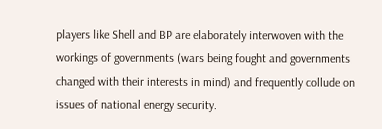players like Shell and BP are elaborately interwoven with the workings of governments (wars being fought and governments changed with their interests in mind) and frequently collude on issues of national energy security.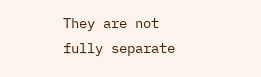They are not fully separate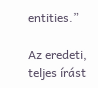entities.”

Az eredeti, teljes írást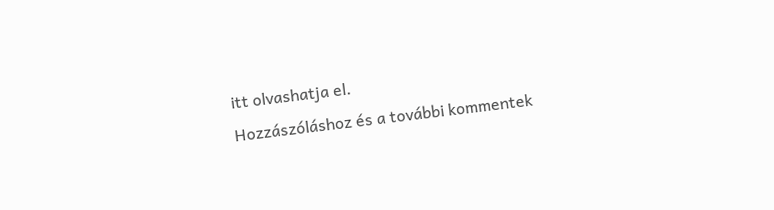itt olvashatja el.
Hozzászóláshoz és a további kommentek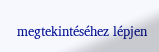megtekintéséhez lépjen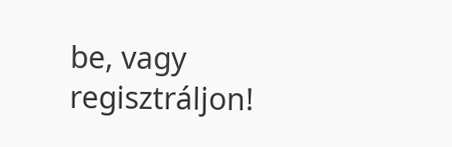be, vagy regisztráljon!